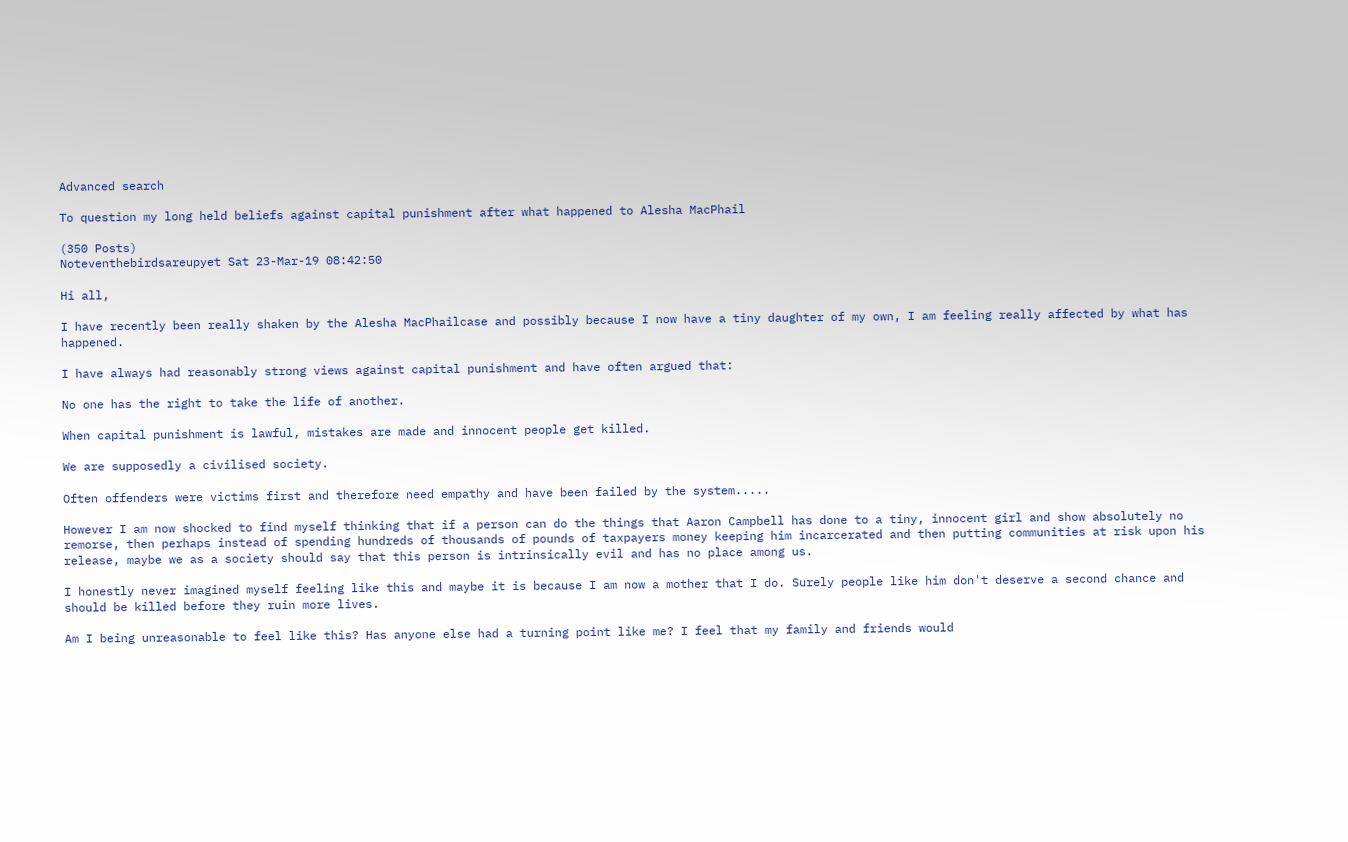Advanced search

To question my long held beliefs against capital punishment after what happened to Alesha MacPhail

(350 Posts)
Noteventhebirdsareupyet Sat 23-Mar-19 08:42:50

Hi all,

I have recently been really shaken by the Alesha MacPhailcase and possibly because I now have a tiny daughter of my own, I am feeling really affected by what has happened.

I have always had reasonably strong views against capital punishment and have often argued that:

No one has the right to take the life of another.

When capital punishment is lawful, mistakes are made and innocent people get killed.

We are supposedly a civilised society.

Often offenders were victims first and therefore need empathy and have been failed by the system.....

However I am now shocked to find myself thinking that if a person can do the things that Aaron Campbell has done to a tiny, innocent girl and show absolutely no remorse, then perhaps instead of spending hundreds of thousands of pounds of taxpayers money keeping him incarcerated and then putting communities at risk upon his release, maybe we as a society should say that this person is intrinsically evil and has no place among us.

I honestly never imagined myself feeling like this and maybe it is because I am now a mother that I do. Surely people like him don't deserve a second chance and should be killed before they ruin more lives.

Am I being unreasonable to feel like this? Has anyone else had a turning point like me? I feel that my family and friends would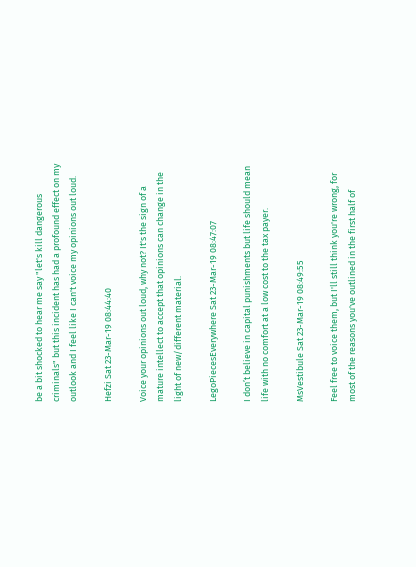be a bit shocked to hear me say "let's kill dangerous criminals" but this incident has had a profound effect on my outlook and I feel like I can't voice my opinions out loud.

Hefzi Sat 23-Mar-19 08:44:40

Voice your opinions out loud, why not? It's the sign of a mature intellect to accept that opinions can change in the light of new/different material.

LegoPiecesEverywhere Sat 23-Mar-19 08:47:07

I don’t believe in capital punishments but life should mean life with no comfort at a low cost to the tax payer.

MsVestibule Sat 23-Mar-19 08:49:55

Feel free to voice them, but I'll still think you're wrong, for most of the reasons you've outlined in the first half of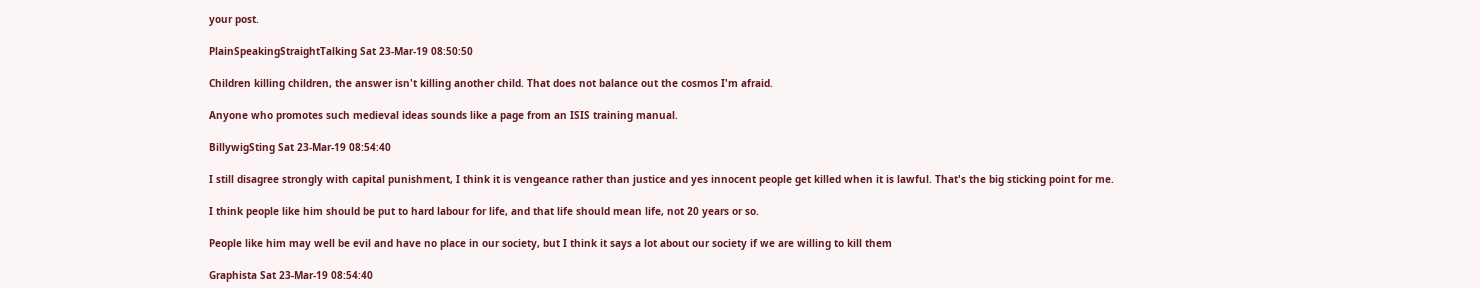your post.

PlainSpeakingStraightTalking Sat 23-Mar-19 08:50:50

Children killing children, the answer isn't killing another child. That does not balance out the cosmos I'm afraid.

Anyone who promotes such medieval ideas sounds like a page from an ISIS training manual.

BillywigSting Sat 23-Mar-19 08:54:40

I still disagree strongly with capital punishment, I think it is vengeance rather than justice and yes innocent people get killed when it is lawful. That's the big sticking point for me.

I think people like him should be put to hard labour for life, and that life should mean life, not 20 years or so.

People like him may well be evil and have no place in our society, but I think it says a lot about our society if we are willing to kill them

Graphista Sat 23-Mar-19 08:54:40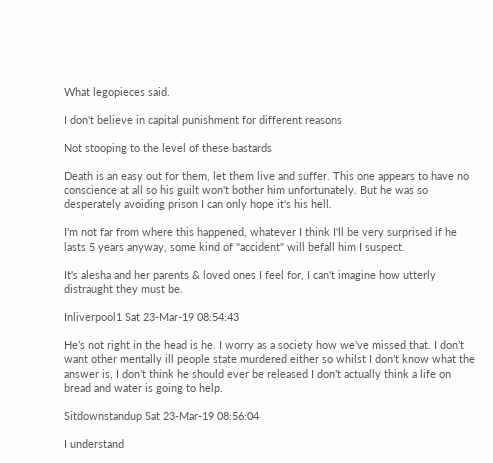What legopieces said.

I don't believe in capital punishment for different reasons

Not stooping to the level of these bastards

Death is an easy out for them, let them live and suffer. This one appears to have no conscience at all so his guilt won't bother him unfortunately. But he was so desperately avoiding prison I can only hope it's his hell.

I'm not far from where this happened, whatever I think I'll be very surprised if he lasts 5 years anyway, some kind of "accident" will befall him I suspect.

It's alesha and her parents & loved ones I feel for, I can't imagine how utterly distraught they must be.

Inliverpool1 Sat 23-Mar-19 08:54:43

He’s not right in the head is he. I worry as a society how we’ve missed that. I don’t want other mentally ill people state murdered either so whilst I don’t know what the answer is, I don’t think he should ever be released I don’t actually think a life on bread and water is going to help.

Sitdownstandup Sat 23-Mar-19 08:56:04

I understand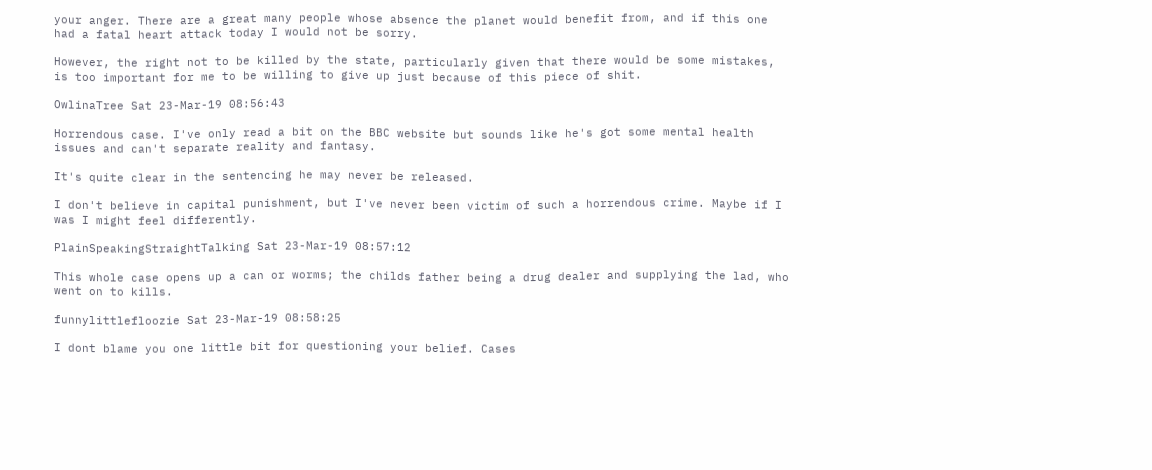your anger. There are a great many people whose absence the planet would benefit from, and if this one had a fatal heart attack today I would not be sorry.

However, the right not to be killed by the state, particularly given that there would be some mistakes, is too important for me to be willing to give up just because of this piece of shit.

OwlinaTree Sat 23-Mar-19 08:56:43

Horrendous case. I've only read a bit on the BBC website but sounds like he's got some mental health issues and can't separate reality and fantasy.

It's quite clear in the sentencing he may never be released.

I don't believe in capital punishment, but I've never been victim of such a horrendous crime. Maybe if I was I might feel differently.

PlainSpeakingStraightTalking Sat 23-Mar-19 08:57:12

This whole case opens up a can or worms; the childs father being a drug dealer and supplying the lad, who went on to kills.

funnylittlefloozie Sat 23-Mar-19 08:58:25

I dont blame you one little bit for questioning your belief. Cases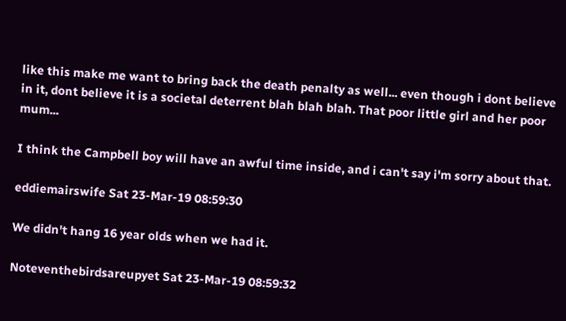like this make me want to bring back the death penalty as well... even though i dont believe in it, dont believe it is a societal deterrent blah blah blah. That poor little girl and her poor mum...

I think the Campbell boy will have an awful time inside, and i can't say i'm sorry about that.

eddiemairswife Sat 23-Mar-19 08:59:30

We didn't hang 16 year olds when we had it.

Noteventhebirdsareupyet Sat 23-Mar-19 08:59:32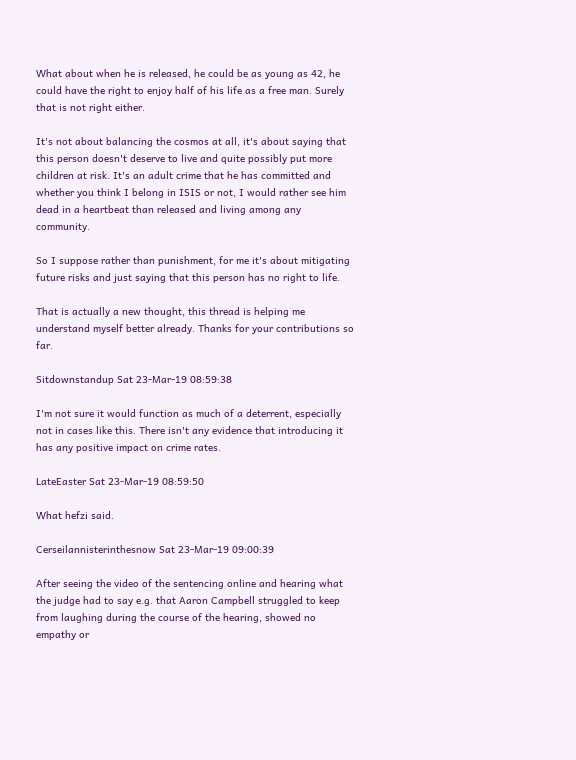What about when he is released, he could be as young as 42, he could have the right to enjoy half of his life as a free man. Surely that is not right either.

It's not about balancing the cosmos at all, it's about saying that this person doesn't deserve to live and quite possibly put more children at risk. It's an adult crime that he has committed and whether you think I belong in ISIS or not, I would rather see him dead in a heartbeat than released and living among any community.

So I suppose rather than punishment, for me it's about mitigating future risks and just saying that this person has no right to life.

That is actually a new thought, this thread is helping me understand myself better already. Thanks for your contributions so far.

Sitdownstandup Sat 23-Mar-19 08:59:38

I'm not sure it would function as much of a deterrent, especially not in cases like this. There isn't any evidence that introducing it has any positive impact on crime rates.

LateEaster Sat 23-Mar-19 08:59:50

What hefzi said.

Cerseilannisterinthesnow Sat 23-Mar-19 09:00:39

After seeing the video of the sentencing online and hearing what the judge had to say e.g. that Aaron Campbell struggled to keep from laughing during the course of the hearing, showed no empathy or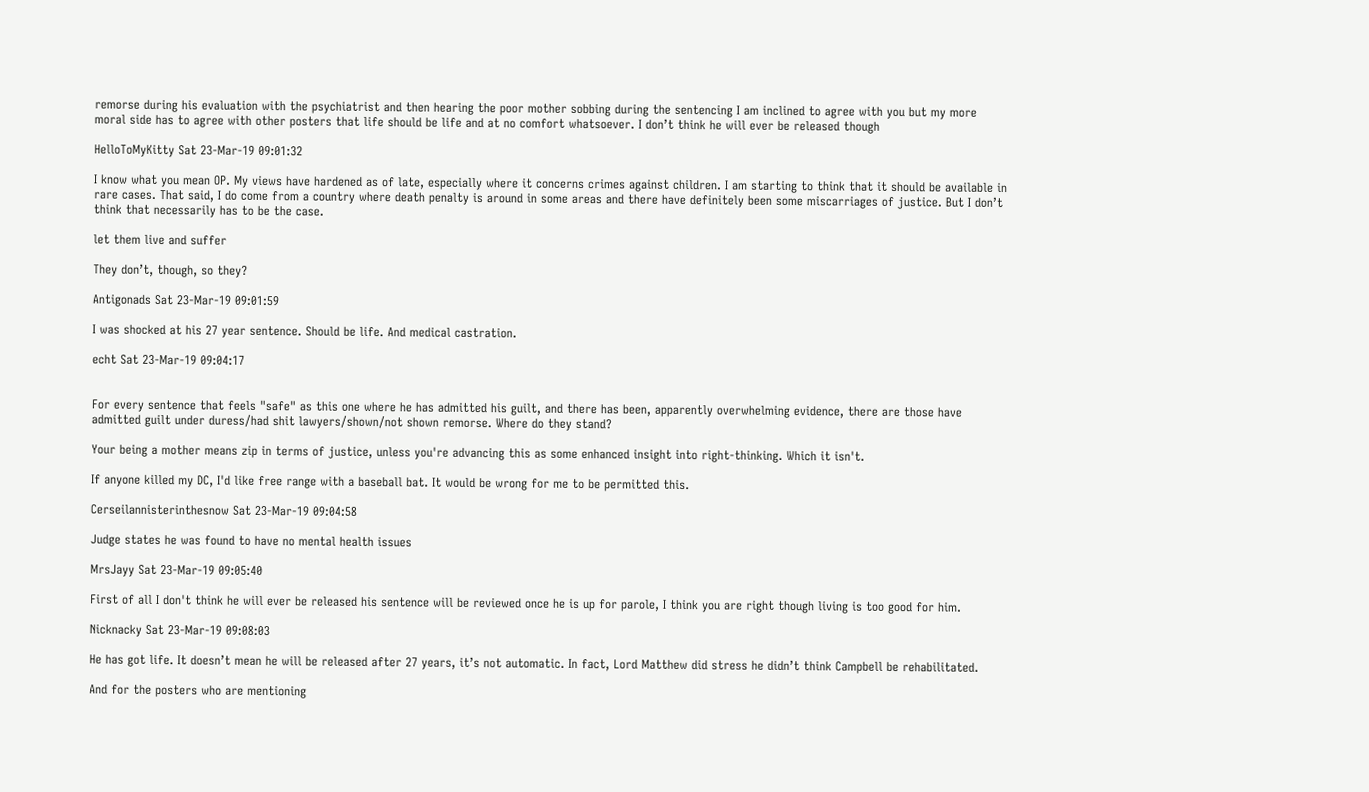remorse during his evaluation with the psychiatrist and then hearing the poor mother sobbing during the sentencing I am inclined to agree with you but my more moral side has to agree with other posters that life should be life and at no comfort whatsoever. I don’t think he will ever be released though

HelloToMyKitty Sat 23-Mar-19 09:01:32

I know what you mean OP. My views have hardened as of late, especially where it concerns crimes against children. I am starting to think that it should be available in rare cases. That said, I do come from a country where death penalty is around in some areas and there have definitely been some miscarriages of justice. But I don’t think that necessarily has to be the case.

let them live and suffer

They don’t, though, so they?

Antigonads Sat 23-Mar-19 09:01:59

I was shocked at his 27 year sentence. Should be life. And medical castration.

echt Sat 23-Mar-19 09:04:17


For every sentence that feels "safe" as this one where he has admitted his guilt, and there has been, apparently overwhelming evidence, there are those have admitted guilt under duress/had shit lawyers/shown/not shown remorse. Where do they stand?

Your being a mother means zip in terms of justice, unless you're advancing this as some enhanced insight into right-thinking. Which it isn't.

If anyone killed my DC, I'd like free range with a baseball bat. It would be wrong for me to be permitted this.

Cerseilannisterinthesnow Sat 23-Mar-19 09:04:58

Judge states he was found to have no mental health issues

MrsJayy Sat 23-Mar-19 09:05:40

First of all I don't think he will ever be released his sentence will be reviewed once he is up for parole, I think you are right though living is too good for him.

Nicknacky Sat 23-Mar-19 09:08:03

He has got life. It doesn’t mean he will be released after 27 years, it’s not automatic. In fact, Lord Matthew did stress he didn’t think Campbell be rehabilitated.

And for the posters who are mentioning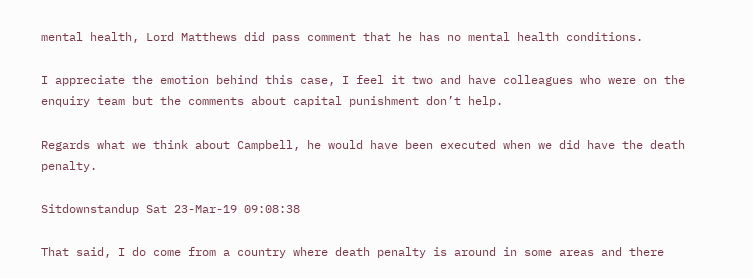mental health, Lord Matthews did pass comment that he has no mental health conditions.

I appreciate the emotion behind this case, I feel it two and have colleagues who were on the enquiry team but the comments about capital punishment don’t help.

Regards what we think about Campbell, he would have been executed when we did have the death penalty.

Sitdownstandup Sat 23-Mar-19 09:08:38

That said, I do come from a country where death penalty is around in some areas and there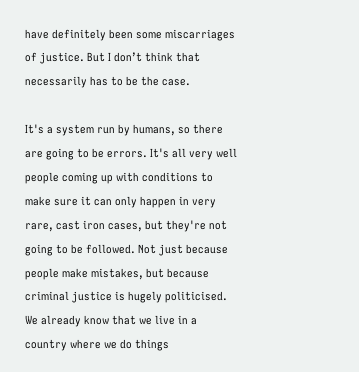have definitely been some miscarriages of justice. But I don’t think that necessarily has to be the case.

It's a system run by humans, so there are going to be errors. It's all very well people coming up with conditions to make sure it can only happen in very rare, cast iron cases, but they're not going to be followed. Not just because people make mistakes, but because criminal justice is hugely politicised. We already know that we live in a country where we do things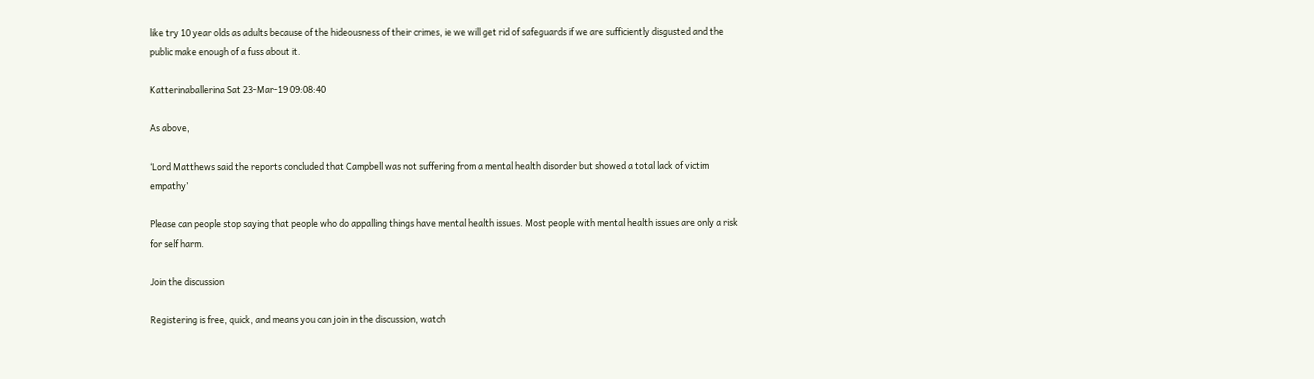like try 10 year olds as adults because of the hideousness of their crimes, ie we will get rid of safeguards if we are sufficiently disgusted and the public make enough of a fuss about it.

Katterinaballerina Sat 23-Mar-19 09:08:40

As above,

‘Lord Matthews said the reports concluded that Campbell was not suffering from a mental health disorder but showed a total lack of victim empathy’

Please can people stop saying that people who do appalling things have mental health issues. Most people with mental health issues are only a risk for self harm.

Join the discussion

Registering is free, quick, and means you can join in the discussion, watch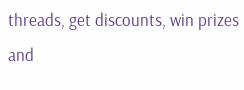threads, get discounts, win prizes and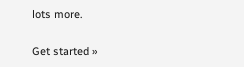lots more.

Get started »